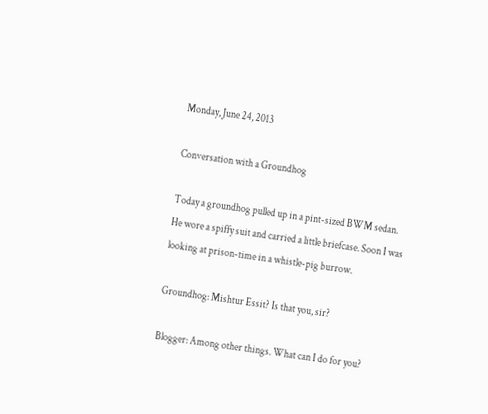Monday, June 24, 2013

Conversation with a Groundhog

Today a groundhog pulled up in a pint-sized BWM sedan. He wore a spiffy suit and carried a little briefcase. Soon I was looking at prison-time in a whistle-pig burrow.

Groundhog: Mishtur Essit? Is that you, sir?

Blogger: Among other things. What can I do for you?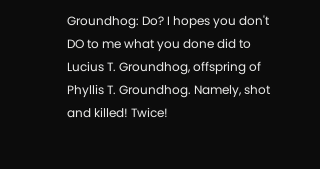Groundhog: Do? I hopes you don't DO to me what you done did to Lucius T. Groundhog, offspring of Phyllis T. Groundhog. Namely, shot and killed! Twice!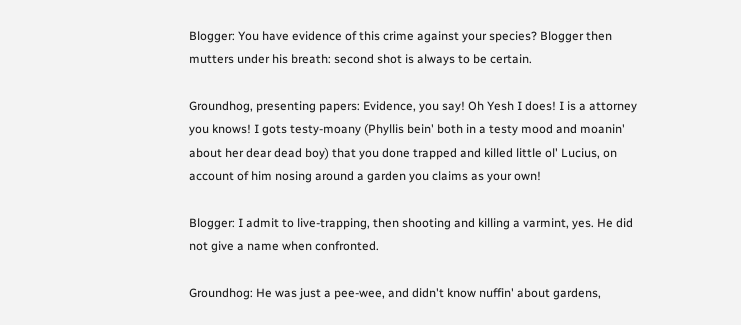Blogger: You have evidence of this crime against your species? Blogger then mutters under his breath: second shot is always to be certain.

Groundhog, presenting papers: Evidence, you say! Oh Yesh I does! I is a attorney you knows! I gots testy-moany (Phyllis bein' both in a testy mood and moanin' about her dear dead boy) that you done trapped and killed little ol' Lucius, on account of him nosing around a garden you claims as your own!

Blogger: I admit to live-trapping, then shooting and killing a varmint, yes. He did not give a name when confronted.

Groundhog: He was just a pee-wee, and didn't know nuffin' about gardens,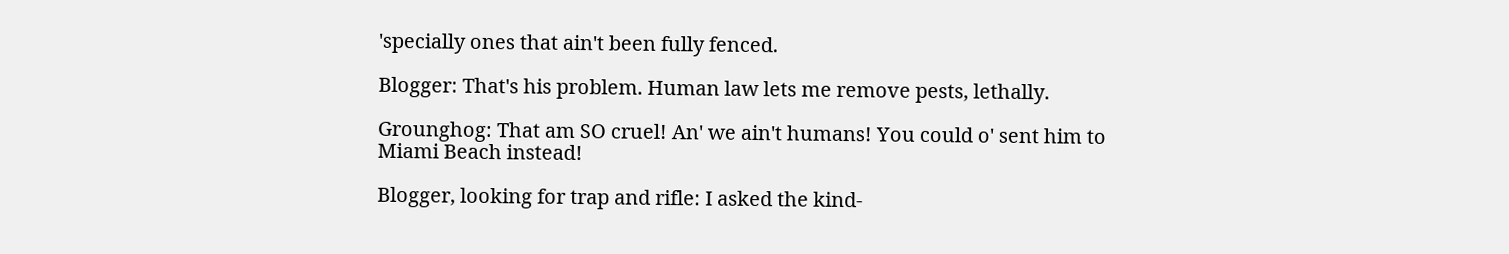'specially ones that ain't been fully fenced.

Blogger: That's his problem. Human law lets me remove pests, lethally.

Grounghog: That am SO cruel! An' we ain't humans! You could o' sent him to Miami Beach instead!

Blogger, looking for trap and rifle: I asked the kind-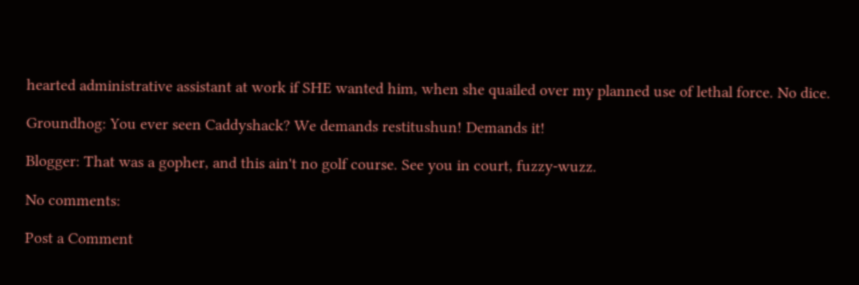hearted administrative assistant at work if SHE wanted him, when she quailed over my planned use of lethal force. No dice.

Groundhog: You ever seen Caddyshack? We demands restitushun! Demands it!

Blogger: That was a gopher, and this ain't no golf course. See you in court, fuzzy-wuzz.

No comments:

Post a Comment